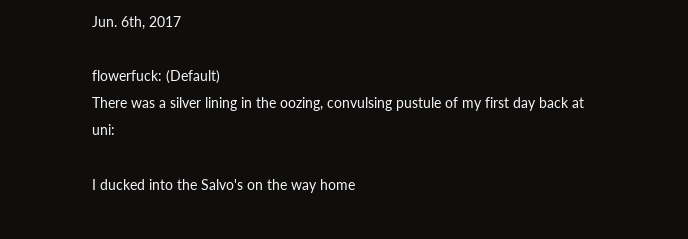Jun. 6th, 2017

flowerfuck: (Default)
There was a silver lining in the oozing, convulsing pustule of my first day back at uni:

I ducked into the Salvo's on the way home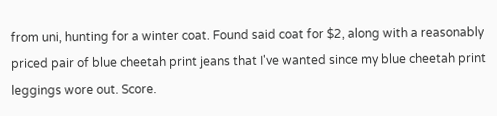from uni, hunting for a winter coat. Found said coat for $2, along with a reasonably priced pair of blue cheetah print jeans that I've wanted since my blue cheetah print leggings wore out. Score.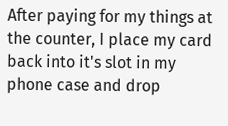After paying for my things at the counter, I place my card back into it's slot in my phone case and drop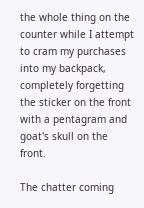the whole thing on the counter while I attempt to cram my purchases into my backpack, completely forgetting the sticker on the front with a pentagram and goat's skull on the front.

The chatter coming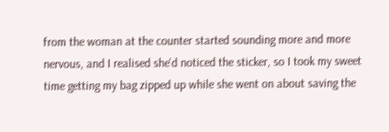from the woman at the counter started sounding more and more nervous, and I realised she'd noticed the sticker, so I took my sweet time getting my bag zipped up while she went on about saving the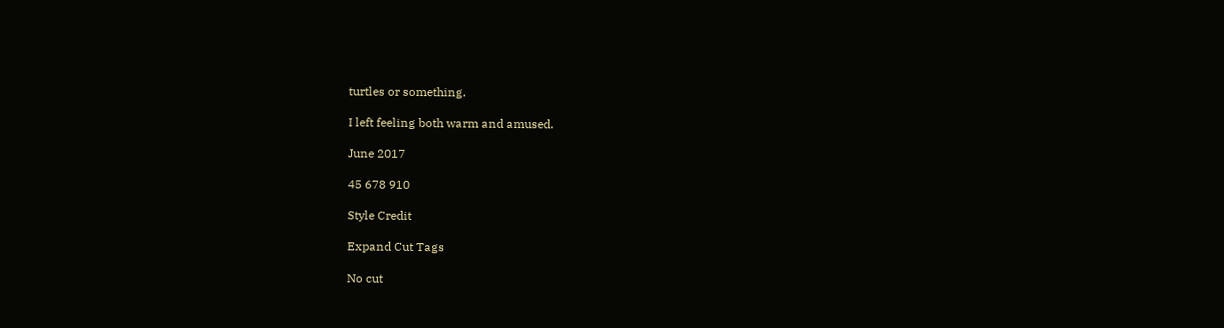turtles or something.

I left feeling both warm and amused.

June 2017

45 678 910

Style Credit

Expand Cut Tags

No cut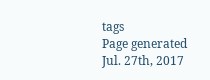tags
Page generated Jul. 27th, 2017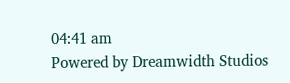04:41 am
Powered by Dreamwidth Studios